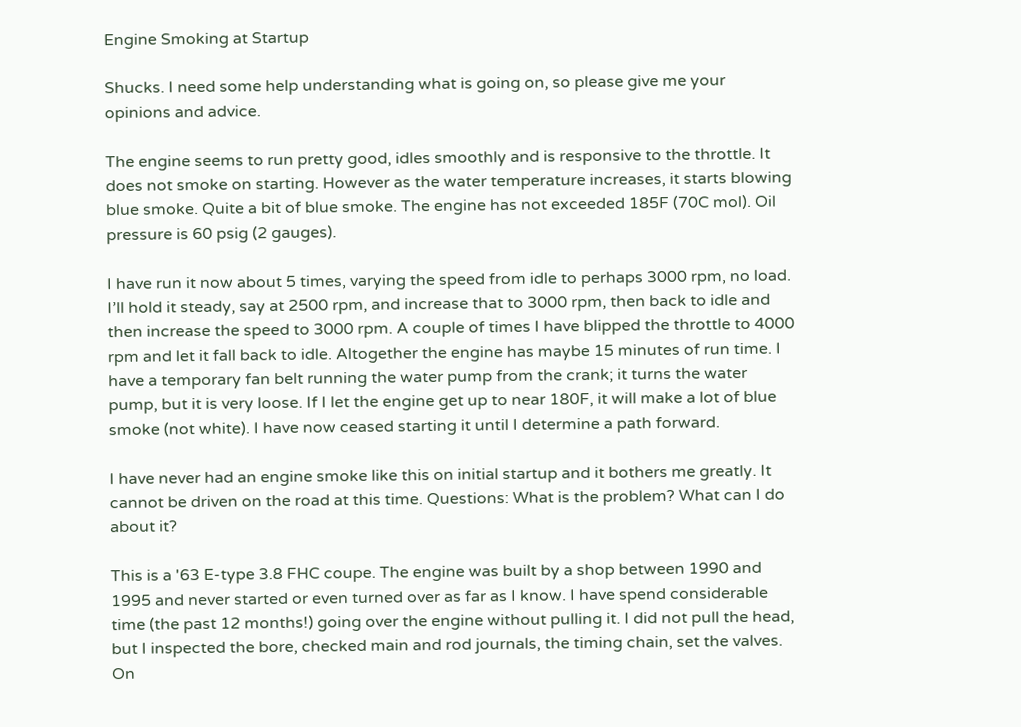Engine Smoking at Startup

Shucks. I need some help understanding what is going on, so please give me your opinions and advice.

The engine seems to run pretty good, idles smoothly and is responsive to the throttle. It does not smoke on starting. However as the water temperature increases, it starts blowing blue smoke. Quite a bit of blue smoke. The engine has not exceeded 185F (70C mol). Oil pressure is 60 psig (2 gauges).

I have run it now about 5 times, varying the speed from idle to perhaps 3000 rpm, no load. I’ll hold it steady, say at 2500 rpm, and increase that to 3000 rpm, then back to idle and then increase the speed to 3000 rpm. A couple of times I have blipped the throttle to 4000 rpm and let it fall back to idle. Altogether the engine has maybe 15 minutes of run time. I have a temporary fan belt running the water pump from the crank; it turns the water pump, but it is very loose. If I let the engine get up to near 180F, it will make a lot of blue smoke (not white). I have now ceased starting it until I determine a path forward.

I have never had an engine smoke like this on initial startup and it bothers me greatly. It cannot be driven on the road at this time. Questions: What is the problem? What can I do about it?

This is a '63 E-type 3.8 FHC coupe. The engine was built by a shop between 1990 and 1995 and never started or even turned over as far as I know. I have spend considerable time (the past 12 months!) going over the engine without pulling it. I did not pull the head, but I inspected the bore, checked main and rod journals, the timing chain, set the valves. On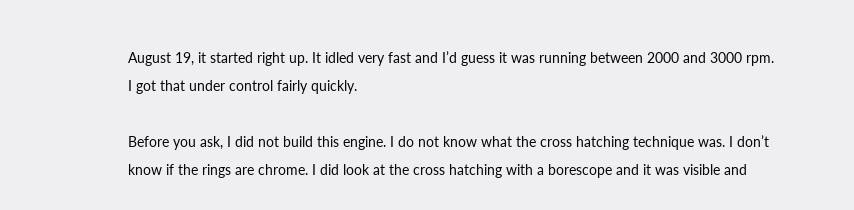August 19, it started right up. It idled very fast and I’d guess it was running between 2000 and 3000 rpm. I got that under control fairly quickly.

Before you ask, I did not build this engine. I do not know what the cross hatching technique was. I don’t know if the rings are chrome. I did look at the cross hatching with a borescope and it was visible and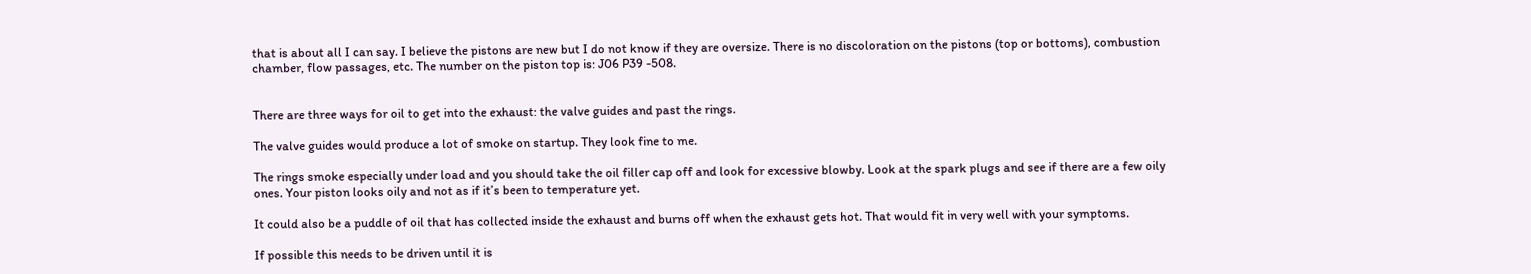that is about all I can say. I believe the pistons are new but I do not know if they are oversize. There is no discoloration on the pistons (top or bottoms), combustion chamber, flow passages, etc. The number on the piston top is: J06 P39 -508.


There are three ways for oil to get into the exhaust: the valve guides and past the rings.

The valve guides would produce a lot of smoke on startup. They look fine to me.

The rings smoke especially under load and you should take the oil filler cap off and look for excessive blowby. Look at the spark plugs and see if there are a few oily ones. Your piston looks oily and not as if it’s been to temperature yet.

It could also be a puddle of oil that has collected inside the exhaust and burns off when the exhaust gets hot. That would fit in very well with your symptoms.

If possible this needs to be driven until it is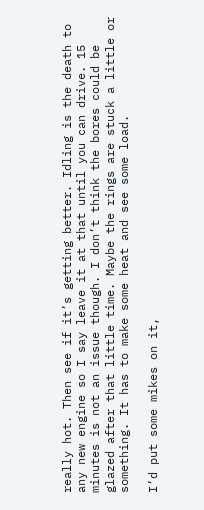really hot. Then see if it’s getting better. Idling is the death to any new engine so I say leave it at that until you can drive. 15 minutes is not an issue though. I don’t think the bores could be glazed after that little time. Maybe the rings are stuck a little or something. It has to make some heat and see some load.

I’d put some mikes on it,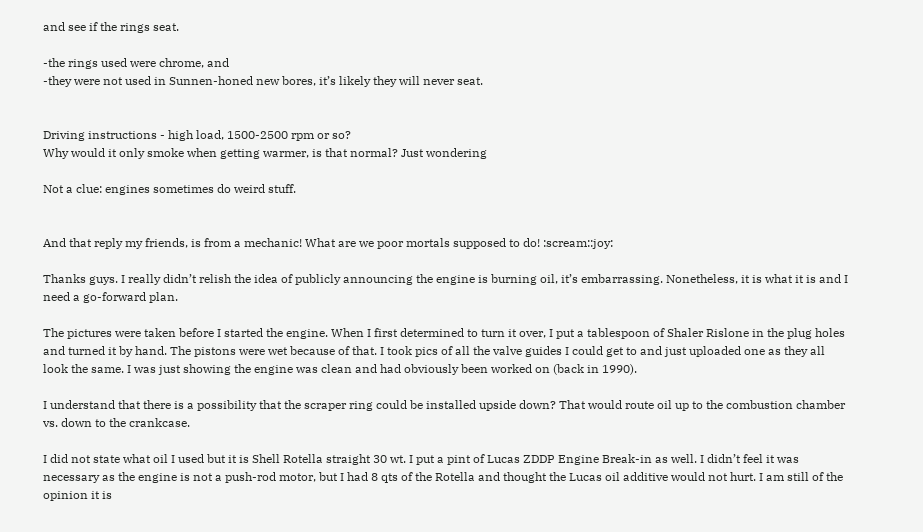and see if the rings seat.

-the rings used were chrome, and
-they were not used in Sunnen-honed new bores, it’s likely they will never seat.


Driving instructions - high load, 1500-2500 rpm or so?
Why would it only smoke when getting warmer, is that normal? Just wondering

Not a clue: engines sometimes do weird stuff.


And that reply my friends, is from a mechanic! What are we poor mortals supposed to do! :scream::joy:

Thanks guys. I really didn’t relish the idea of publicly announcing the engine is burning oil, it’s embarrassing. Nonetheless, it is what it is and I need a go-forward plan.

The pictures were taken before I started the engine. When I first determined to turn it over, I put a tablespoon of Shaler Rislone in the plug holes and turned it by hand. The pistons were wet because of that. I took pics of all the valve guides I could get to and just uploaded one as they all look the same. I was just showing the engine was clean and had obviously been worked on (back in 1990).

I understand that there is a possibility that the scraper ring could be installed upside down? That would route oil up to the combustion chamber vs. down to the crankcase.

I did not state what oil I used but it is Shell Rotella straight 30 wt. I put a pint of Lucas ZDDP Engine Break-in as well. I didn’t feel it was necessary as the engine is not a push-rod motor, but I had 8 qts of the Rotella and thought the Lucas oil additive would not hurt. I am still of the opinion it is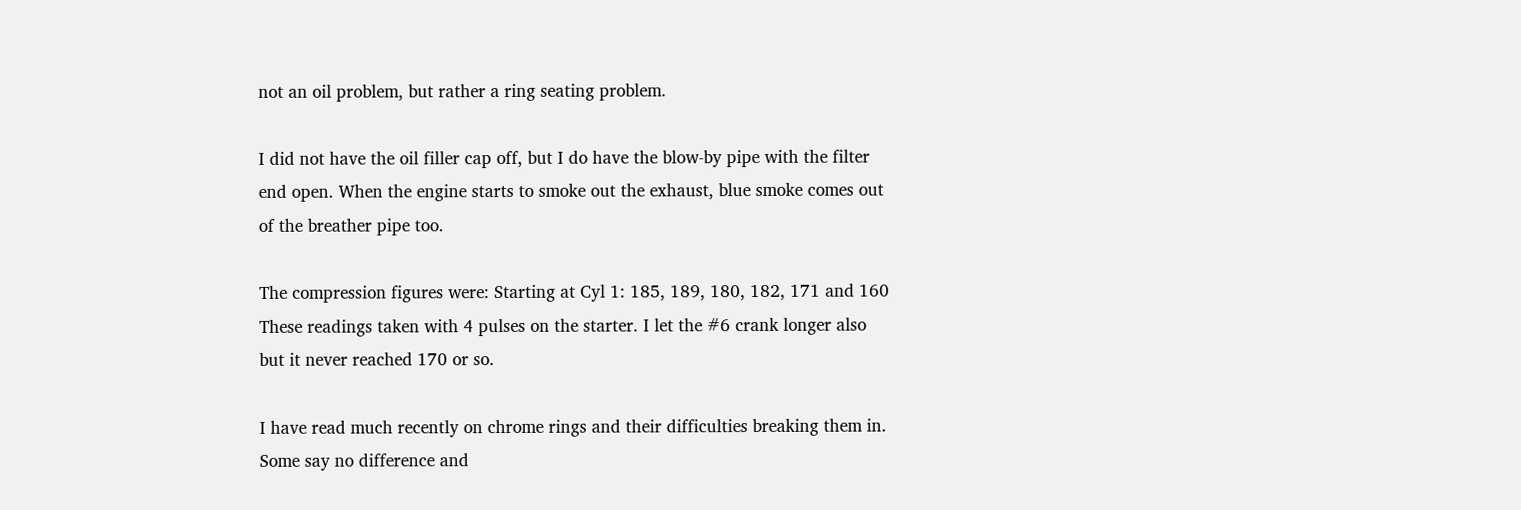not an oil problem, but rather a ring seating problem.

I did not have the oil filler cap off, but I do have the blow-by pipe with the filter end open. When the engine starts to smoke out the exhaust, blue smoke comes out of the breather pipe too.

The compression figures were: Starting at Cyl 1: 185, 189, 180, 182, 171 and 160 These readings taken with 4 pulses on the starter. I let the #6 crank longer also but it never reached 170 or so.

I have read much recently on chrome rings and their difficulties breaking them in. Some say no difference and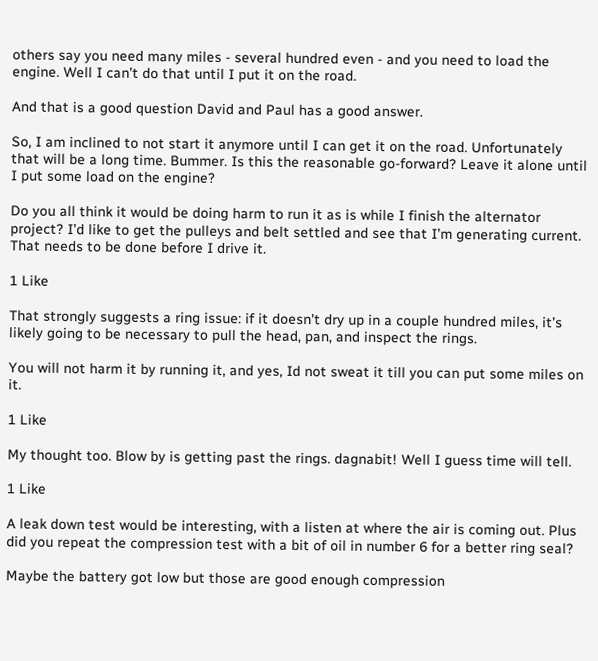others say you need many miles - several hundred even - and you need to load the engine. Well I can’t do that until I put it on the road.

And that is a good question David and Paul has a good answer.

So, I am inclined to not start it anymore until I can get it on the road. Unfortunately that will be a long time. Bummer. Is this the reasonable go-forward? Leave it alone until I put some load on the engine?

Do you all think it would be doing harm to run it as is while I finish the alternator project? I’d like to get the pulleys and belt settled and see that I’m generating current. That needs to be done before I drive it.

1 Like

That strongly suggests a ring issue: if it doesn’t dry up in a couple hundred miles, it’s likely going to be necessary to pull the head, pan, and inspect the rings.

You will not harm it by running it, and yes, Id not sweat it till you can put some miles on it.

1 Like

My thought too. Blow by is getting past the rings. dagnabit! Well I guess time will tell.

1 Like

A leak down test would be interesting, with a listen at where the air is coming out. Plus did you repeat the compression test with a bit of oil in number 6 for a better ring seal?

Maybe the battery got low but those are good enough compression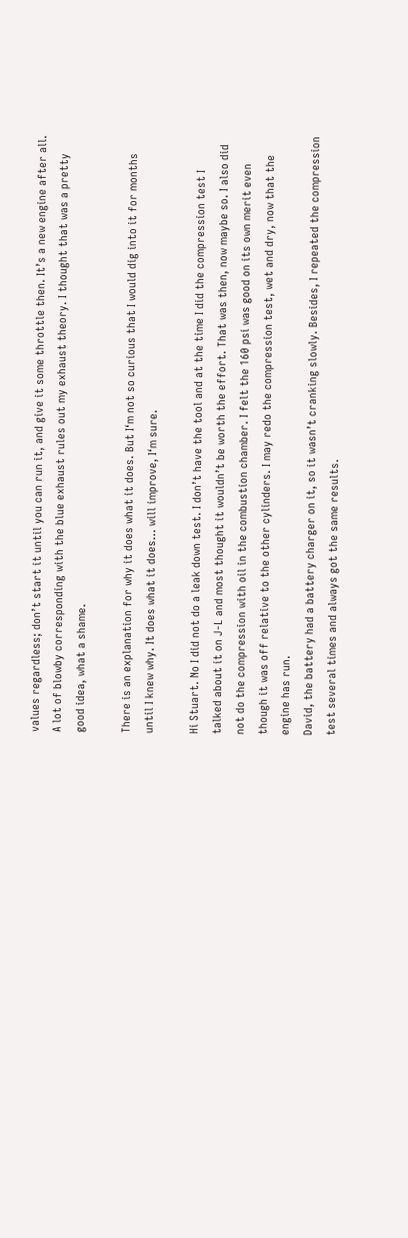values regardless; don’t start it until you can run it, and give it some throttle then. It’s a new engine after all.
A lot of blowby corresponding with the blue exhaust rules out my exhaust theory. I thought that was a pretty good idea, what a shame.

There is an explanation for why it does what it does. But I‘m not so curious that I would dig into it for months until I knew why. It does what it does… will improve, I‘m sure.

Hi Stuart. No I did not do a leak down test. I don’t have the tool and at the time I did the compression test I talked about it on J-L and most thought it wouldn’t be worth the effort. That was then, now maybe so. I also did not do the compression with oil in the combustion chamber. I felt the 160 psi was good on its own merit even though it was off relative to the other cylinders. I may redo the compression test, wet and dry, now that the engine has run.
David, the battery had a battery charger on it, so it wasn’t cranking slowly. Besides, I repeated the compression test several times and always got the same results.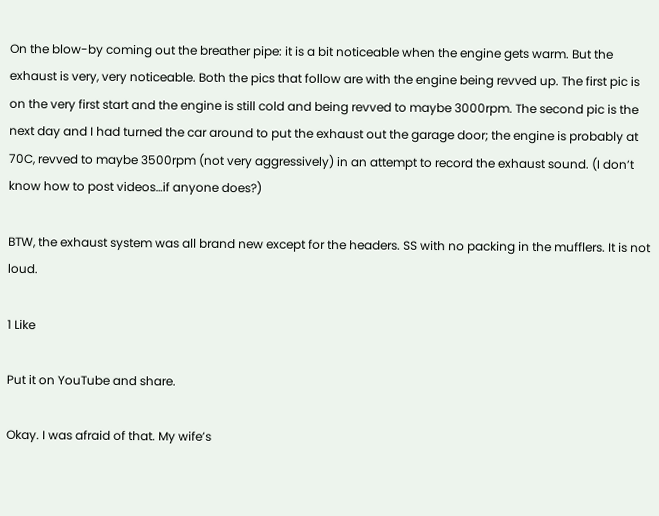On the blow-by coming out the breather pipe: it is a bit noticeable when the engine gets warm. But the exhaust is very, very noticeable. Both the pics that follow are with the engine being revved up. The first pic is on the very first start and the engine is still cold and being revved to maybe 3000rpm. The second pic is the next day and I had turned the car around to put the exhaust out the garage door; the engine is probably at 70C, revved to maybe 3500rpm (not very aggressively) in an attempt to record the exhaust sound. (I don’t know how to post videos…if anyone does?)

BTW, the exhaust system was all brand new except for the headers. SS with no packing in the mufflers. It is not loud.

1 Like

Put it on YouTube and share.

Okay. I was afraid of that. My wife’s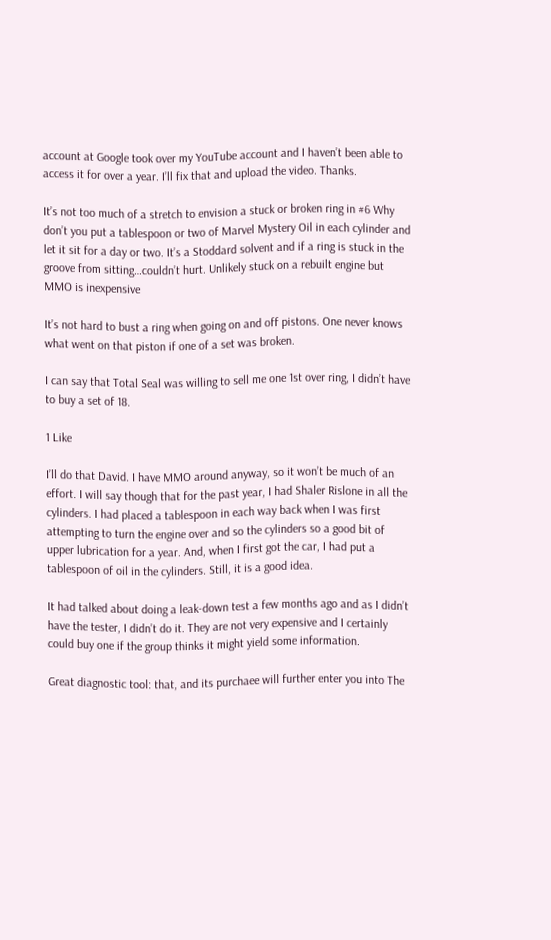account at Google took over my YouTube account and I haven’t been able to access it for over a year. I’ll fix that and upload the video. Thanks.

It’s not too much of a stretch to envision a stuck or broken ring in #6 Why don’t you put a tablespoon or two of Marvel Mystery Oil in each cylinder and let it sit for a day or two. It’s a Stoddard solvent and if a ring is stuck in the groove from sitting…couldn’t hurt. Unlikely stuck on a rebuilt engine but MMO is inexpensive

It’s not hard to bust a ring when going on and off pistons. One never knows what went on that piston if one of a set was broken.

I can say that Total Seal was willing to sell me one 1st over ring, I didn’t have to buy a set of 18.

1 Like

I’ll do that David. I have MMO around anyway, so it won’t be much of an effort. I will say though that for the past year, I had Shaler Rislone in all the cylinders. I had placed a tablespoon in each way back when I was first attempting to turn the engine over and so the cylinders so a good bit of upper lubrication for a year. And, when I first got the car, I had put a tablespoon of oil in the cylinders. Still, it is a good idea.

It had talked about doing a leak-down test a few months ago and as I didn’t have the tester, I didn’t do it. They are not very expensive and I certainly could buy one if the group thinks it might yield some information.

Great diagnostic tool: that, and its purchaee will further enter you into The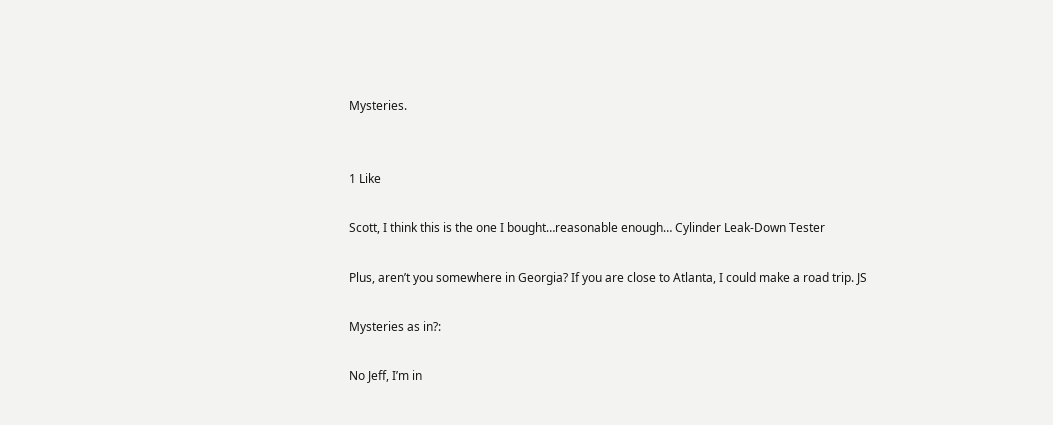Mysteries.


1 Like

Scott, I think this is the one I bought…reasonable enough… Cylinder Leak-Down Tester

Plus, aren’t you somewhere in Georgia? If you are close to Atlanta, I could make a road trip. JS

Mysteries as in?:

No Jeff, I’m in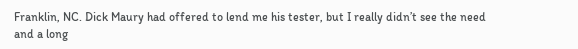Franklin, NC. Dick Maury had offered to lend me his tester, but I really didn’t see the need and a long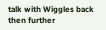talk with Wiggles back then further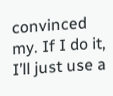convinced my. If I do it, I’ll just use a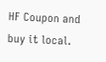HF Coupon and buy it local.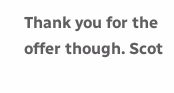Thank you for the offer though. Scot